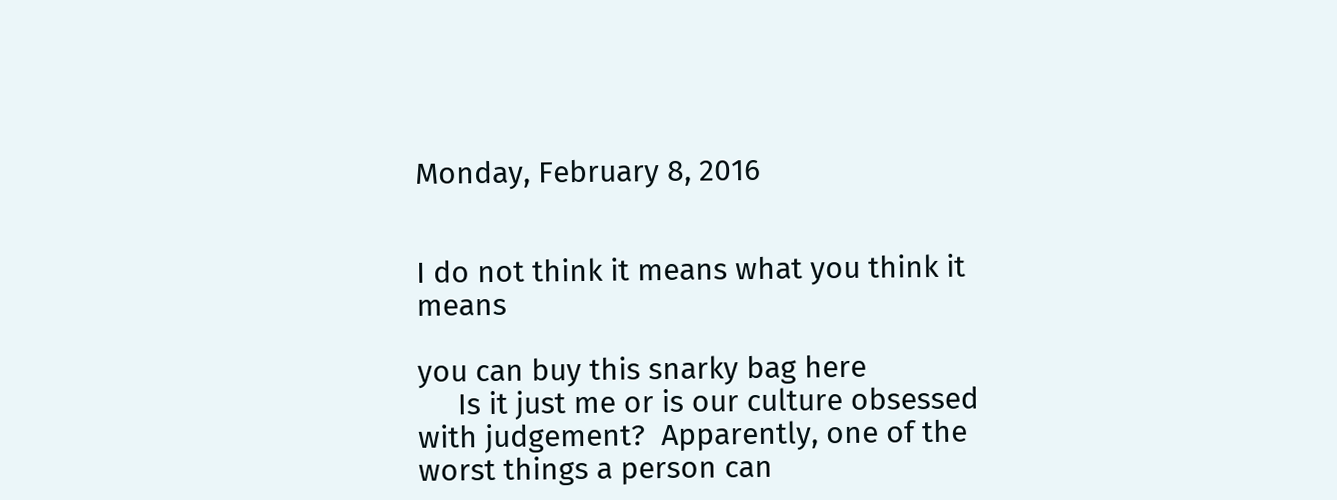Monday, February 8, 2016


I do not think it means what you think it means

you can buy this snarky bag here
     Is it just me or is our culture obsessed with judgement?  Apparently, one of the worst things a person can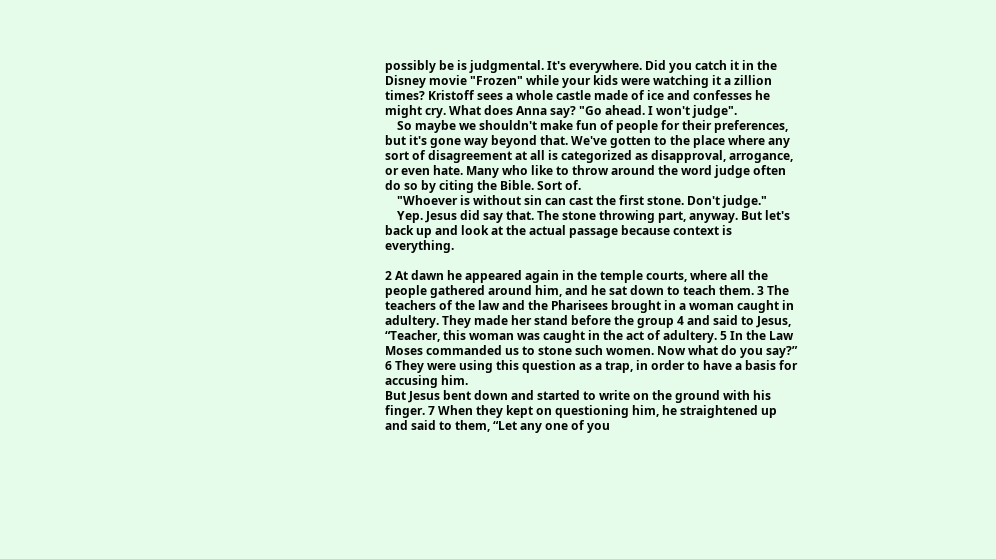possibly be is judgmental. It's everywhere. Did you catch it in the Disney movie "Frozen" while your kids were watching it a zillion times? Kristoff sees a whole castle made of ice and confesses he might cry. What does Anna say? "Go ahead. I won't judge".
    So maybe we shouldn't make fun of people for their preferences,  but it's gone way beyond that. We've gotten to the place where any sort of disagreement at all is categorized as disapproval, arrogance, or even hate. Many who like to throw around the word judge often do so by citing the Bible. Sort of.
    "Whoever is without sin can cast the first stone. Don't judge."
    Yep. Jesus did say that. The stone throwing part, anyway. But let's back up and look at the actual passage because context is everything.

2 At dawn he appeared again in the temple courts, where all the people gathered around him, and he sat down to teach them. 3 The teachers of the law and the Pharisees brought in a woman caught in adultery. They made her stand before the group 4 and said to Jesus, “Teacher, this woman was caught in the act of adultery. 5 In the Law Moses commanded us to stone such women. Now what do you say?” 6 They were using this question as a trap, in order to have a basis for accusing him.
But Jesus bent down and started to write on the ground with his finger. 7 When they kept on questioning him, he straightened up and said to them, “Let any one of you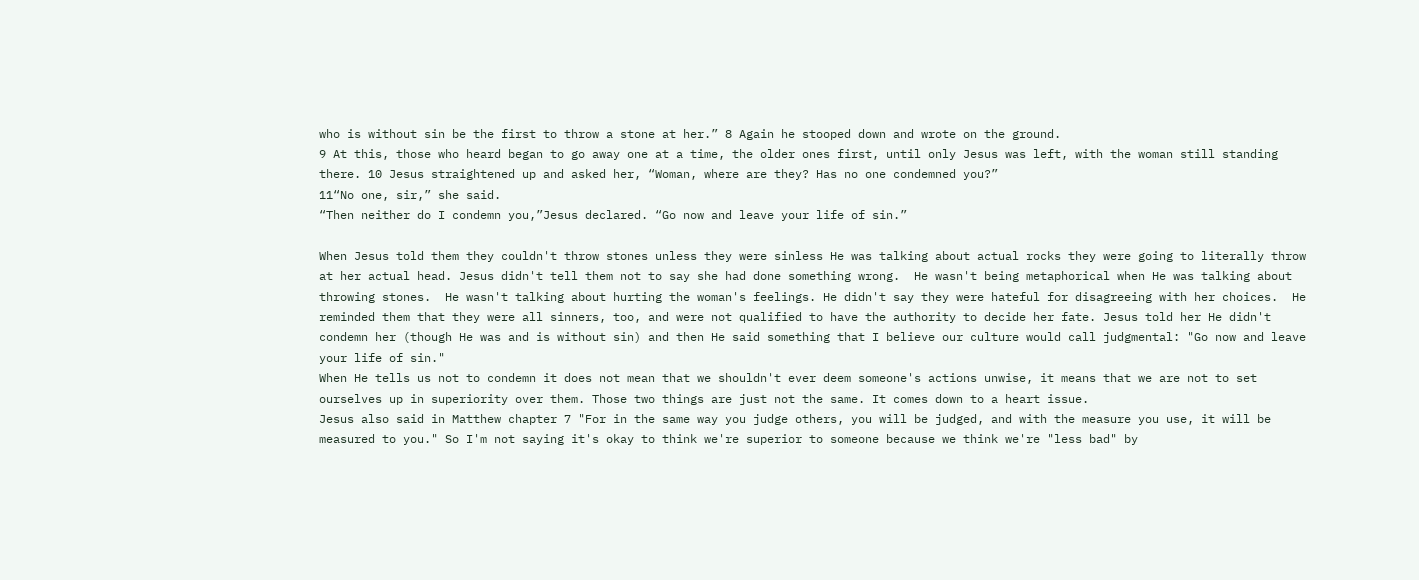who is without sin be the first to throw a stone at her.” 8 Again he stooped down and wrote on the ground.
9 At this, those who heard began to go away one at a time, the older ones first, until only Jesus was left, with the woman still standing there. 10 Jesus straightened up and asked her, “Woman, where are they? Has no one condemned you?”
11“No one, sir,” she said.
“Then neither do I condemn you,”Jesus declared. “Go now and leave your life of sin.”

When Jesus told them they couldn't throw stones unless they were sinless He was talking about actual rocks they were going to literally throw at her actual head. Jesus didn't tell them not to say she had done something wrong.  He wasn't being metaphorical when He was talking about throwing stones.  He wasn't talking about hurting the woman's feelings. He didn't say they were hateful for disagreeing with her choices.  He reminded them that they were all sinners, too, and were not qualified to have the authority to decide her fate. Jesus told her He didn't condemn her (though He was and is without sin) and then He said something that I believe our culture would call judgmental: "Go now and leave your life of sin."
When He tells us not to condemn it does not mean that we shouldn't ever deem someone's actions unwise, it means that we are not to set ourselves up in superiority over them. Those two things are just not the same. It comes down to a heart issue.
Jesus also said in Matthew chapter 7 "For in the same way you judge others, you will be judged, and with the measure you use, it will be measured to you." So I'm not saying it's okay to think we're superior to someone because we think we're "less bad" by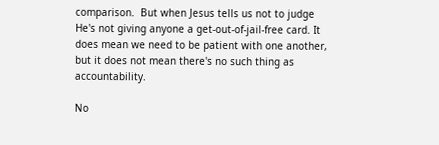comparison.  But when Jesus tells us not to judge He's not giving anyone a get-out-of-jail-free card. It does mean we need to be patient with one another, but it does not mean there's no such thing as accountability.

No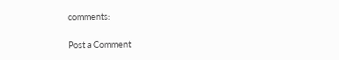comments:

Post a Comment